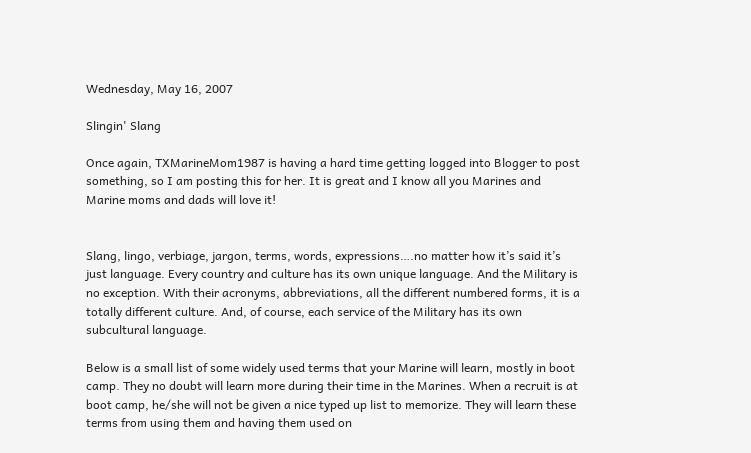Wednesday, May 16, 2007

Slingin' Slang

Once again, TXMarineMom1987 is having a hard time getting logged into Blogger to post something, so I am posting this for her. It is great and I know all you Marines and Marine moms and dads will love it!


Slang, lingo, verbiage, jargon, terms, words, expressions….no matter how it’s said it’s just language. Every country and culture has its own unique language. And the Military is no exception. With their acronyms, abbreviations, all the different numbered forms, it is a totally different culture. And, of course, each service of the Military has its own subcultural language.

Below is a small list of some widely used terms that your Marine will learn, mostly in boot camp. They no doubt will learn more during their time in the Marines. When a recruit is at boot camp, he/she will not be given a nice typed up list to memorize. They will learn these terms from using them and having them used on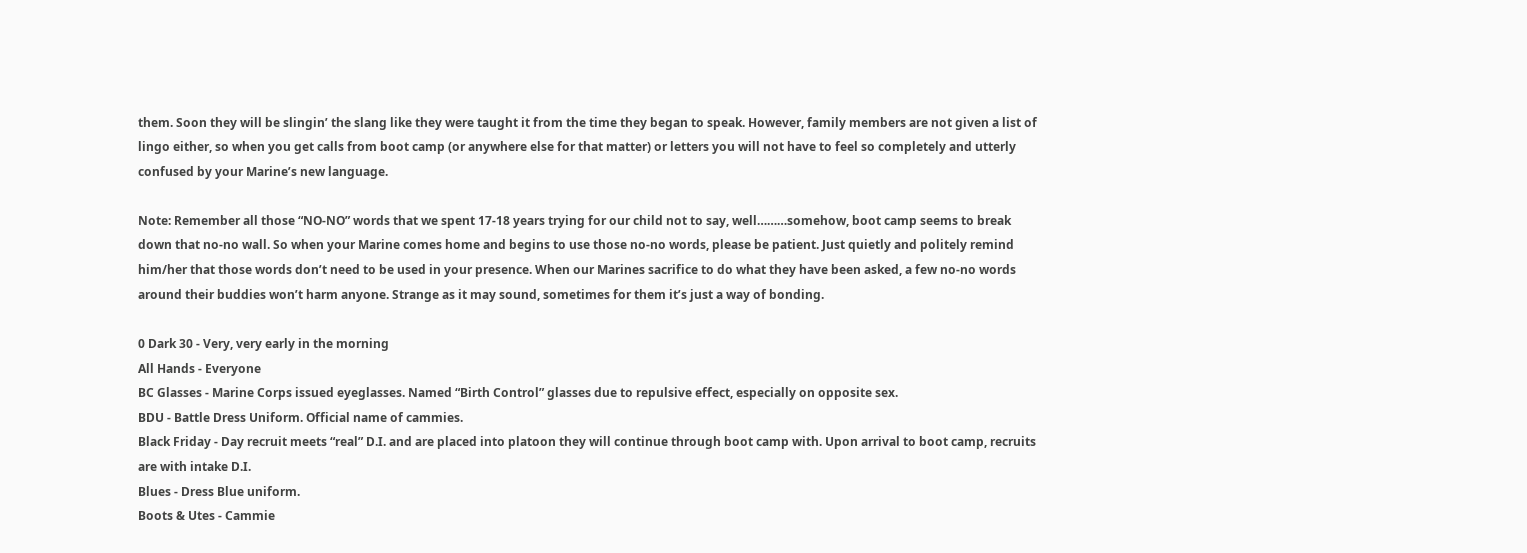them. Soon they will be slingin’ the slang like they were taught it from the time they began to speak. However, family members are not given a list of lingo either, so when you get calls from boot camp (or anywhere else for that matter) or letters you will not have to feel so completely and utterly confused by your Marine’s new language.

Note: Remember all those “NO-NO” words that we spent 17-18 years trying for our child not to say, well………somehow, boot camp seems to break down that no-no wall. So when your Marine comes home and begins to use those no-no words, please be patient. Just quietly and politely remind him/her that those words don’t need to be used in your presence. When our Marines sacrifice to do what they have been asked, a few no-no words around their buddies won’t harm anyone. Strange as it may sound, sometimes for them it’s just a way of bonding.

0 Dark 30 - Very, very early in the morning
All Hands - Everyone
BC Glasses - Marine Corps issued eyeglasses. Named “Birth Control” glasses due to repulsive effect, especially on opposite sex.
BDU - Battle Dress Uniform. Official name of cammies.
Black Friday - Day recruit meets “real” D.I. and are placed into platoon they will continue through boot camp with. Upon arrival to boot camp, recruits are with intake D.I.
Blues - Dress Blue uniform.
Boots & Utes - Cammie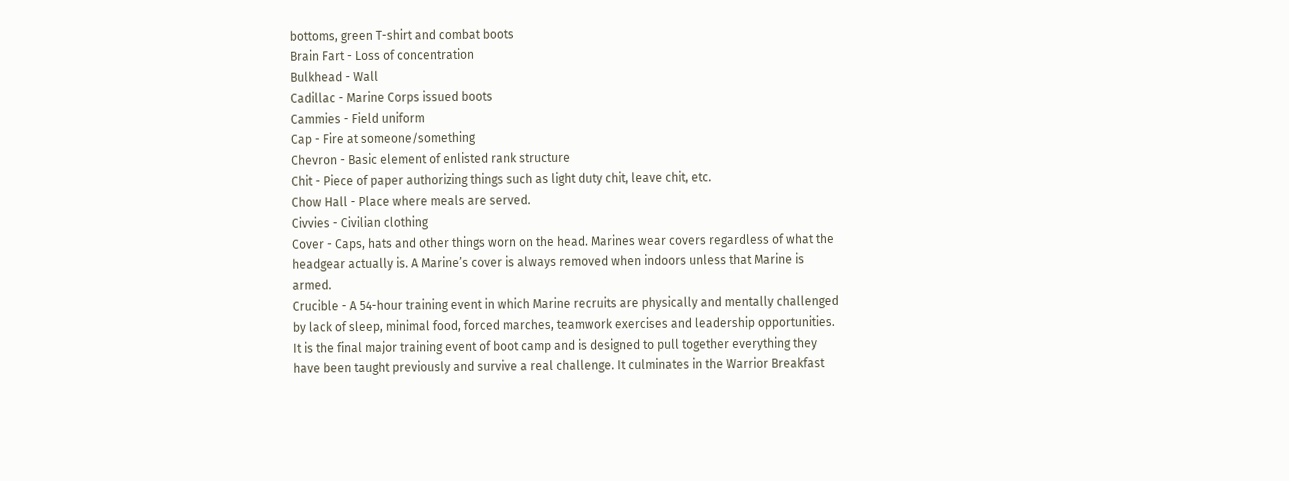bottoms, green T-shirt and combat boots
Brain Fart - Loss of concentration
Bulkhead - Wall
Cadillac - Marine Corps issued boots
Cammies - Field uniform
Cap - Fire at someone/something
Chevron - Basic element of enlisted rank structure
Chit - Piece of paper authorizing things such as light duty chit, leave chit, etc.
Chow Hall - Place where meals are served.
Civvies - Civilian clothing
Cover - Caps, hats and other things worn on the head. Marines wear covers regardless of what the headgear actually is. A Marine’s cover is always removed when indoors unless that Marine is armed.
Crucible - A 54-hour training event in which Marine recruits are physically and mentally challenged by lack of sleep, minimal food, forced marches, teamwork exercises and leadership opportunities. It is the final major training event of boot camp and is designed to pull together everything they have been taught previously and survive a real challenge. It culminates in the Warrior Breakfast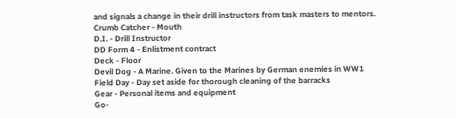and signals a change in their drill instructors from task masters to mentors.
Crumb Catcher - Mouth
D.I. - Drill Instructor
DD Form 4 - Enlistment contract
Deck - Floor
Devil Dog - A Marine. Given to the Marines by German enemies in WW1
Field Day - Day set aside for thorough cleaning of the barracks
Gear - Personal items and equipment
Go-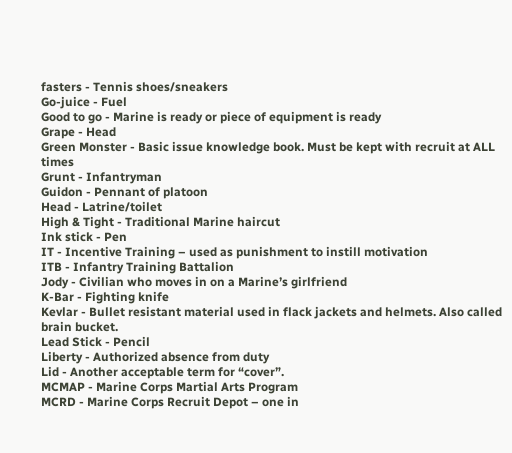fasters - Tennis shoes/sneakers
Go-juice - Fuel
Good to go - Marine is ready or piece of equipment is ready
Grape - Head
Green Monster - Basic issue knowledge book. Must be kept with recruit at ALL times
Grunt - Infantryman
Guidon - Pennant of platoon
Head - Latrine/toilet
High & Tight - Traditional Marine haircut
Ink stick - Pen
IT - Incentive Training – used as punishment to instill motivation
ITB - Infantry Training Battalion
Jody - Civilian who moves in on a Marine’s girlfriend
K-Bar - Fighting knife
Kevlar - Bullet resistant material used in flack jackets and helmets. Also called brain bucket.
Lead Stick - Pencil
Liberty - Authorized absence from duty
Lid - Another acceptable term for “cover”.
MCMAP - Marine Corps Martial Arts Program
MCRD - Marine Corps Recruit Depot – one in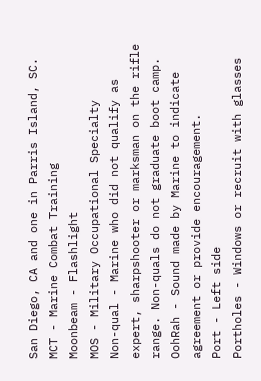San Diego, CA and one in Parris Island, SC.
MCT - Marine Combat Training
Moonbeam - Flashlight
MOS - Military Occupational Specialty
Non-qual - Marine who did not qualify as expert, sharpshooter or marksman on the rifle range. Non-quals do not graduate boot camp.
OohRah - Sound made by Marine to indicate agreement or provide encouragement.
Port - Left side
Portholes - Windows or recruit with glasses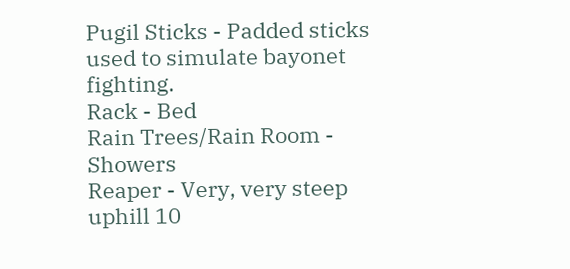Pugil Sticks - Padded sticks used to simulate bayonet fighting.
Rack - Bed
Rain Trees/Rain Room - Showers
Reaper - Very, very steep uphill 10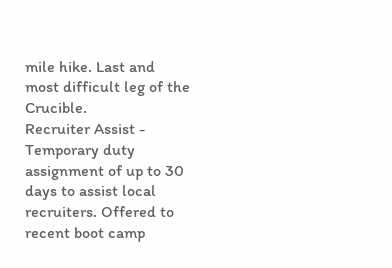mile hike. Last and most difficult leg of the Crucible.
Recruiter Assist - Temporary duty assignment of up to 30 days to assist local recruiters. Offered to recent boot camp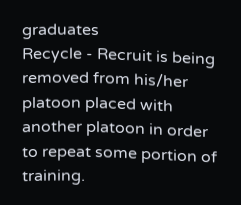graduates
Recycle - Recruit is being removed from his/her platoon placed with another platoon in order to repeat some portion of training.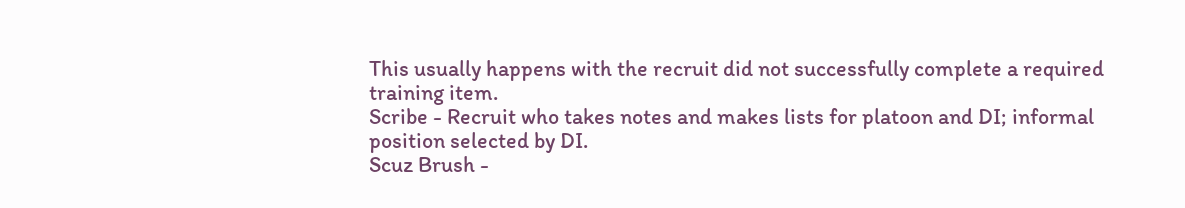This usually happens with the recruit did not successfully complete a required training item.
Scribe - Recruit who takes notes and makes lists for platoon and DI; informal position selected by DI.
Scuz Brush -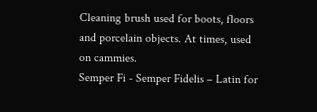Cleaning brush used for boots, floors and porcelain objects. At times, used on cammies.
Semper Fi - Semper Fidelis – Latin for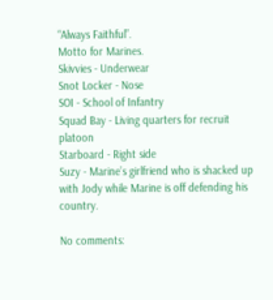“Always Faithful”.
Motto for Marines.
Skivvies - Underwear
Snot Locker - Nose
SOI - School of Infantry
Squad Bay - Living quarters for recruit platoon
Starboard - Right side
Suzy - Marine’s girlfriend who is shacked up with Jody while Marine is off defending his country.

No comments: